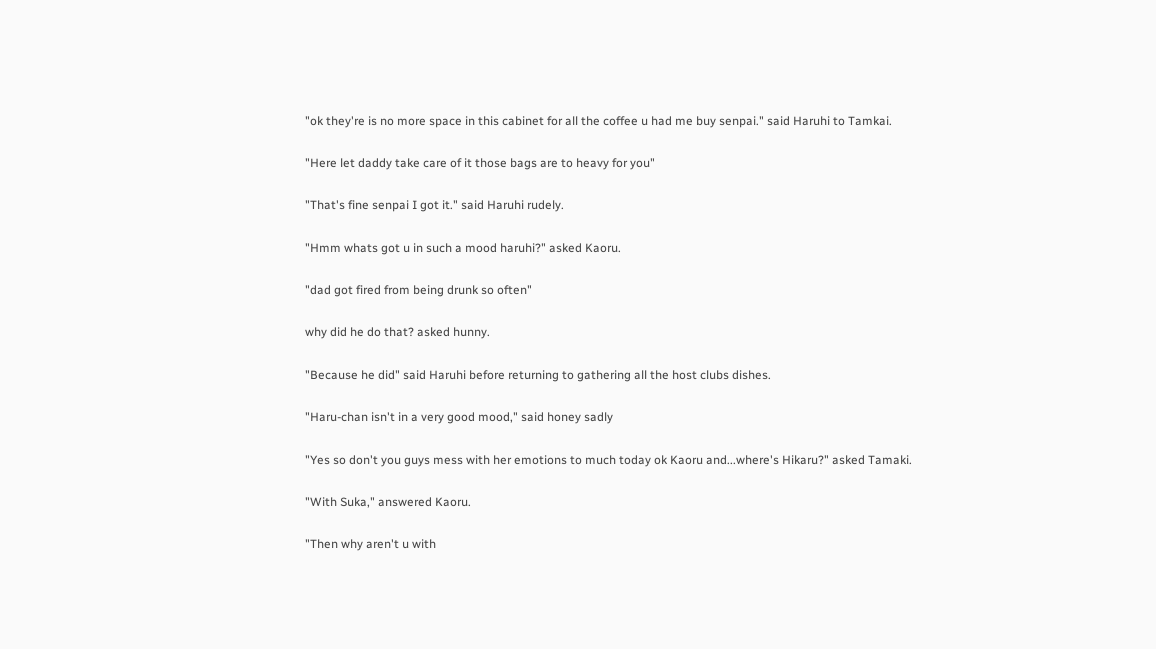"ok they're is no more space in this cabinet for all the coffee u had me buy senpai." said Haruhi to Tamkai.

"Here let daddy take care of it those bags are to heavy for you"

"That's fine senpai I got it." said Haruhi rudely.

"Hmm whats got u in such a mood haruhi?" asked Kaoru.

"dad got fired from being drunk so often"

why did he do that? asked hunny.

"Because he did" said Haruhi before returning to gathering all the host clubs dishes.

"Haru-chan isn't in a very good mood," said honey sadly

"Yes so don't you guys mess with her emotions to much today ok Kaoru and...where's Hikaru?" asked Tamaki.

"With Suka," answered Kaoru.

"Then why aren't u with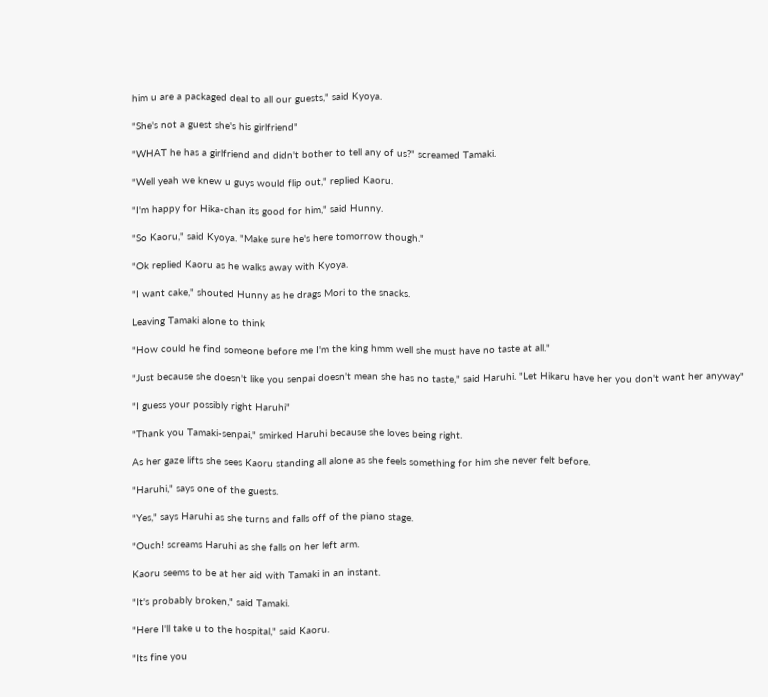him u are a packaged deal to all our guests," said Kyoya.

"She's not a guest she's his girlfriend"

"WHAT he has a girlfriend and didn't bother to tell any of us?" screamed Tamaki.

"Well yeah we knew u guys would flip out," replied Kaoru.

"I'm happy for Hika-chan its good for him," said Hunny.

"So Kaoru," said Kyoya. "Make sure he's here tomorrow though."

"Ok replied Kaoru as he walks away with Kyoya.

"I want cake," shouted Hunny as he drags Mori to the snacks.

Leaving Tamaki alone to think

"How could he find someone before me I'm the king hmm well she must have no taste at all."

"Just because she doesn't like you senpai doesn't mean she has no taste," said Haruhi. "Let Hikaru have her you don't want her anyway"

"I guess your possibly right Haruhi"

"Thank you Tamaki-senpai," smirked Haruhi because she loves being right.

As her gaze lifts she sees Kaoru standing all alone as she feels something for him she never felt before.

"Haruhi," says one of the guests.

"Yes," says Haruhi as she turns and falls off of the piano stage.

"Ouch! screams Haruhi as she falls on her left arm.

Kaoru seems to be at her aid with Tamaki in an instant.

"It's probably broken," said Tamaki.

"Here I'll take u to the hospital," said Kaoru.

"Its fine you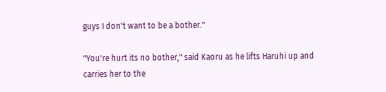guys I don't want to be a bother."

"You're hurt its no bother," said Kaoru as he lifts Haruhi up and carries her to the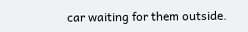car waiting for them outside.